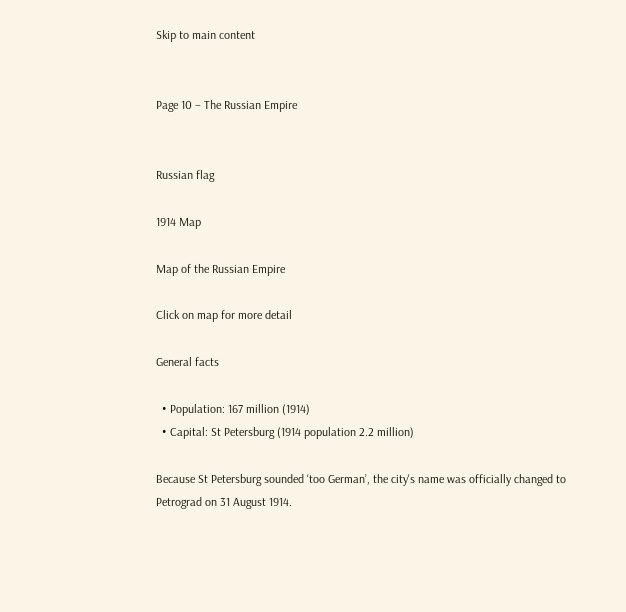Skip to main content


Page 10 – The Russian Empire


Russian flag

1914 Map

Map of the Russian Empire

Click on map for more detail

General facts

  • Population: 167 million (1914)
  • Capital: St Petersburg (1914 population 2.2 million)

Because St Petersburg sounded ‘too German’, the city's name was officially changed to Petrograd on 31 August 1914.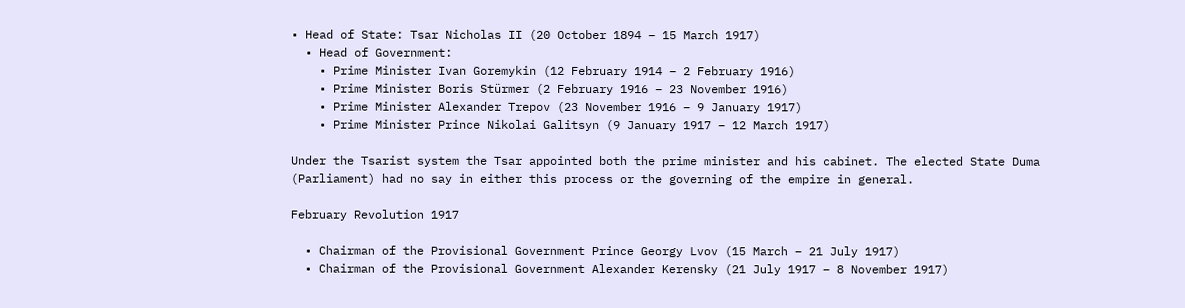• Head of State: Tsar Nicholas II (20 October 1894 – 15 March 1917)
  • Head of Government:
    • Prime Minister Ivan Goremykin (12 February 1914 – 2 February 1916)
    • Prime Minister Boris Stürmer (2 February 1916 – 23 November 1916)
    • Prime Minister Alexander Trepov (23 November 1916 – 9 January 1917)
    • Prime Minister Prince Nikolai Galitsyn (9 January 1917 – 12 March 1917)

Under the Tsarist system the Tsar appointed both the prime minister and his cabinet. The elected State Duma (Parliament) had no say in either this process or the governing of the empire in general.

February Revolution 1917

  • Chairman of the Provisional Government Prince Georgy Lvov (15 March – 21 July 1917)
  • Chairman of the Provisional Government Alexander Kerensky (21 July 1917 – 8 November 1917)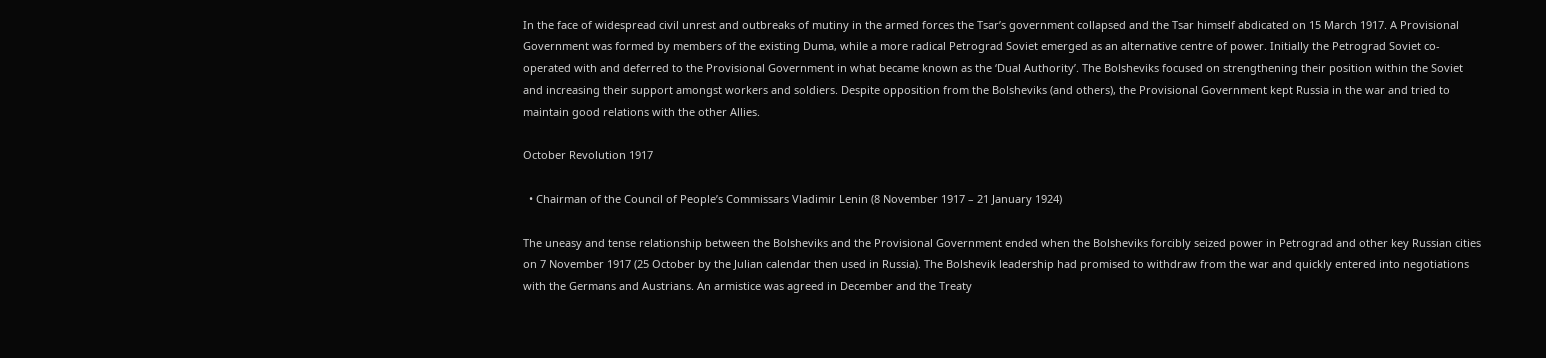In the face of widespread civil unrest and outbreaks of mutiny in the armed forces the Tsar’s government collapsed and the Tsar himself abdicated on 15 March 1917. A Provisional Government was formed by members of the existing Duma, while a more radical Petrograd Soviet emerged as an alternative centre of power. Initially the Petrograd Soviet co-operated with and deferred to the Provisional Government in what became known as the ‘Dual Authority’. The Bolsheviks focused on strengthening their position within the Soviet and increasing their support amongst workers and soldiers. Despite opposition from the Bolsheviks (and others), the Provisional Government kept Russia in the war and tried to maintain good relations with the other Allies.

October Revolution 1917

  • Chairman of the Council of People’s Commissars Vladimir Lenin (8 November 1917 – 21 January 1924)

The uneasy and tense relationship between the Bolsheviks and the Provisional Government ended when the Bolsheviks forcibly seized power in Petrograd and other key Russian cities on 7 November 1917 (25 October by the Julian calendar then used in Russia). The Bolshevik leadership had promised to withdraw from the war and quickly entered into negotiations with the Germans and Austrians. An armistice was agreed in December and the Treaty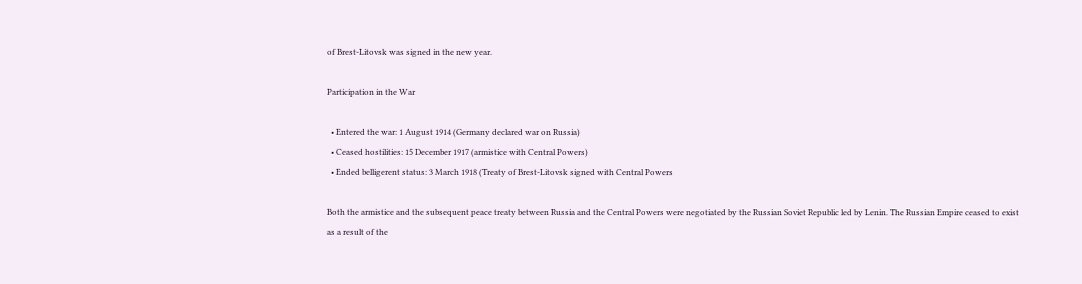of Brest-Litovsk was signed in the new year.

Participation in the War

  • Entered the war: 1 August 1914 (Germany declared war on Russia)
  • Ceased hostilities: 15 December 1917 (armistice with Central Powers)
  • Ended belligerent status: 3 March 1918 (Treaty of Brest-Litovsk signed with Central Powers

Both the armistice and the subsequent peace treaty between Russia and the Central Powers were negotiated by the Russian Soviet Republic led by Lenin. The Russian Empire ceased to exist as a result of the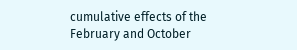cumulative effects of the February and October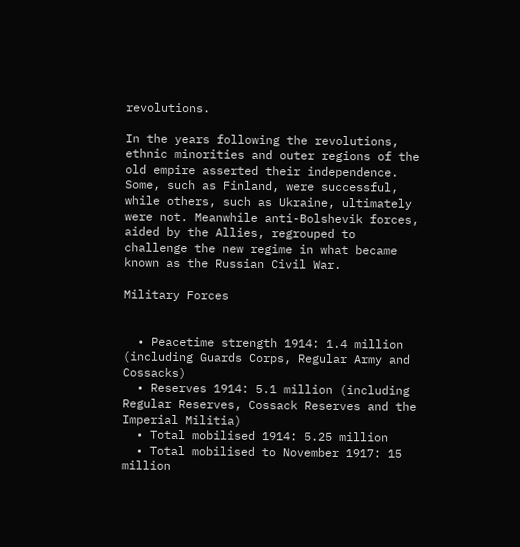revolutions.

In the years following the revolutions, ethnic minorities and outer regions of the old empire asserted their independence. Some, such as Finland, were successful, while others, such as Ukraine, ultimately were not. Meanwhile anti-Bolshevik forces, aided by the Allies, regrouped to challenge the new regime in what became known as the Russian Civil War.

Military Forces


  • Peacetime strength 1914: 1.4 million (including Guards Corps, Regular Army and Cossacks)
  • Reserves 1914: 5.1 million (including Regular Reserves, Cossack Reserves and the Imperial Militia)
  • Total mobilised 1914: 5.25 million
  • Total mobilised to November 1917: 15 million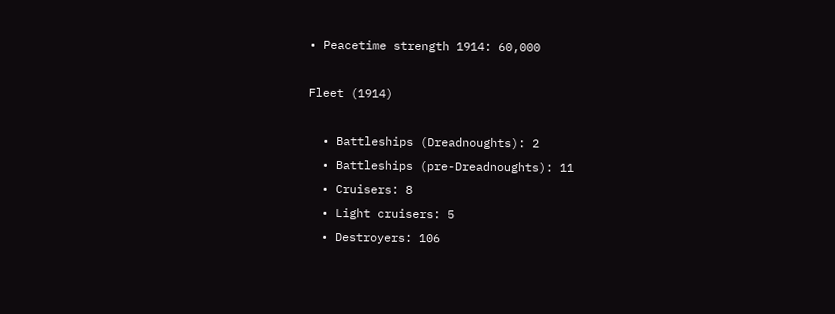• Peacetime strength 1914: 60,000

Fleet (1914)

  • Battleships (Dreadnoughts): 2
  • Battleships (pre-Dreadnoughts): 11
  • Cruisers: 8
  • Light cruisers: 5
  • Destroyers: 106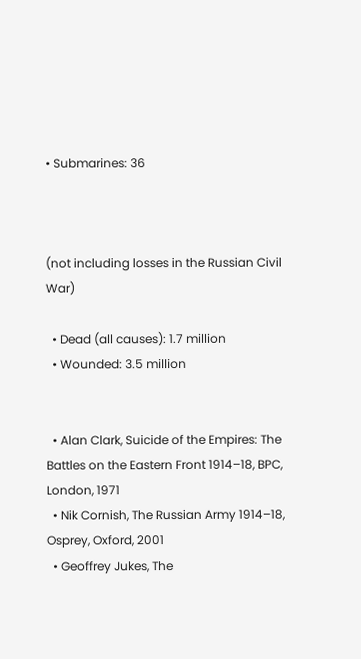• Submarines: 36



(not including losses in the Russian Civil War)

  • Dead (all causes): 1.7 million
  • Wounded: 3.5 million


  • Alan Clark, Suicide of the Empires: The Battles on the Eastern Front 1914–18, BPC, London, 1971
  • Nik Cornish, The Russian Army 1914–18, Osprey, Oxford, 2001
  • Geoffrey Jukes, The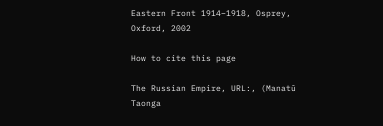Eastern Front 1914–1918, Osprey, Oxford, 2002

How to cite this page

The Russian Empire, URL:, (Manatū Taonga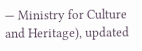— Ministry for Culture and Heritage), updated